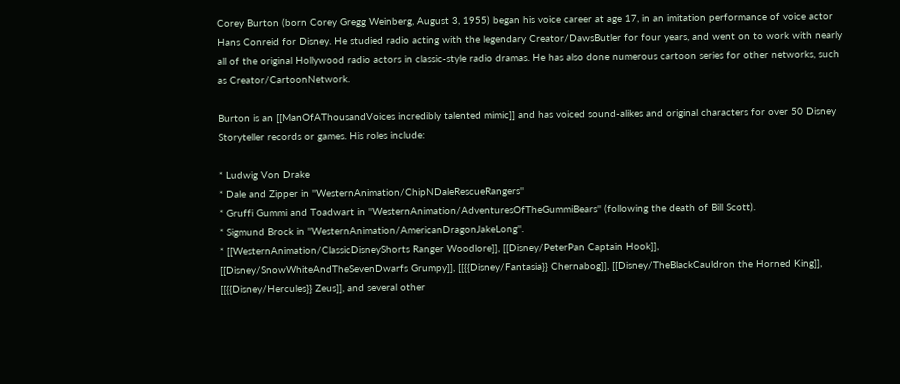Corey Burton (born Corey Gregg Weinberg, August 3, 1955) began his voice career at age 17, in an imitation performance of voice actor Hans Conreid for Disney. He studied radio acting with the legendary Creator/DawsButler for four years, and went on to work with nearly all of the original Hollywood radio actors in classic-style radio dramas. He has also done numerous cartoon series for other networks, such as Creator/CartoonNetwork.

Burton is an [[ManOfAThousandVoices incredibly talented mimic]] and has voiced sound-alikes and original characters for over 50 Disney Storyteller records or games. His roles include:

* Ludwig Von Drake
* Dale and Zipper in ''WesternAnimation/ChipNDaleRescueRangers''
* Gruffi Gummi and Toadwart in ''WesternAnimation/AdventuresOfTheGummiBears'' (following the death of Bill Scott).
* Sigmund Brock in ''WesternAnimation/AmericanDragonJakeLong''.
* [[WesternAnimation/ClassicDisneyShorts Ranger Woodlore]], [[Disney/PeterPan Captain Hook]], [[Disney/SnowWhiteAndTheSevenDwarfs Grumpy]], [[{{Disney/Fantasia}} Chernabog]], [[Disney/TheBlackCauldron the Horned King]], [[{{Disney/Hercules}} Zeus]], and several other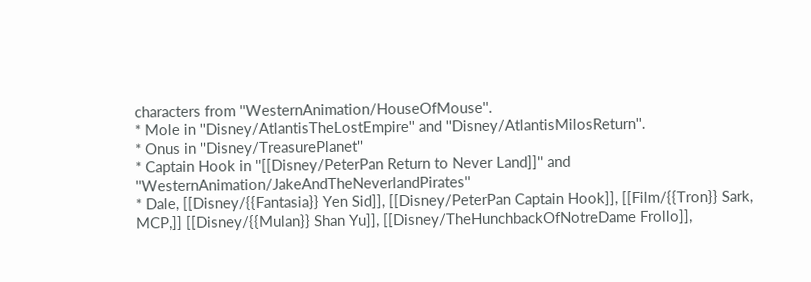characters from ''WesternAnimation/HouseOfMouse''.
* Mole in ''Disney/AtlantisTheLostEmpire'' and ''Disney/AtlantisMilosReturn''.
* Onus in ''Disney/TreasurePlanet''
* Captain Hook in ''[[Disney/PeterPan Return to Never Land]]'' and ''WesternAnimation/JakeAndTheNeverlandPirates''
* Dale, [[Disney/{{Fantasia}} Yen Sid]], [[Disney/PeterPan Captain Hook]], [[Film/{{Tron}} Sark, MCP,]] [[Disney/{{Mulan}} Shan Yu]], [[Disney/TheHunchbackOfNotreDame Frollo]],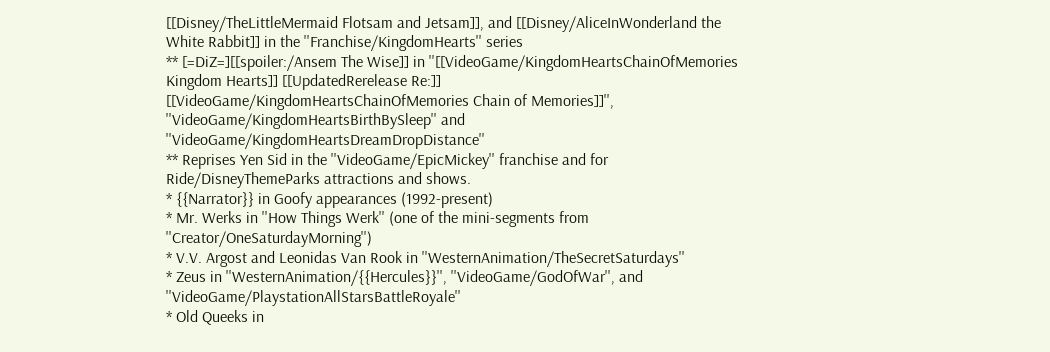[[Disney/TheLittleMermaid Flotsam and Jetsam]], and [[Disney/AliceInWonderland the White Rabbit]] in the ''Franchise/KingdomHearts'' series
** [=DiZ=][[spoiler:/Ansem The Wise]] in ''[[VideoGame/KingdomHeartsChainOfMemories Kingdom Hearts]] [[UpdatedRerelease Re:]] [[VideoGame/KingdomHeartsChainOfMemories Chain of Memories]]'', ''VideoGame/KingdomHeartsBirthBySleep'' and ''VideoGame/KingdomHeartsDreamDropDistance''
** Reprises Yen Sid in the ''VideoGame/EpicMickey'' franchise and for Ride/DisneyThemeParks attractions and shows.
* {{Narrator}} in Goofy appearances (1992-present)
* Mr. Werks in ''How Things Werk'' (one of the mini-segments from ''Creator/OneSaturdayMorning'')
* V.V. Argost and Leonidas Van Rook in ''WesternAnimation/TheSecretSaturdays''
* Zeus in ''WesternAnimation/{{Hercules}}'', ''VideoGame/GodOfWar'', and ''VideoGame/PlaystationAllStarsBattleRoyale''
* Old Queeks in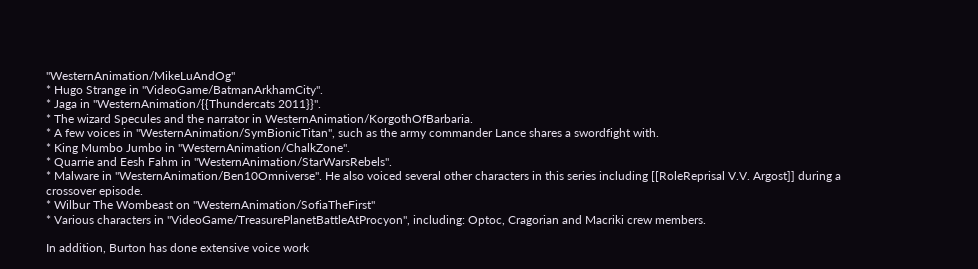''WesternAnimation/MikeLuAndOg''
* Hugo Strange in ''VideoGame/BatmanArkhamCity''.
* Jaga in ''WesternAnimation/{{Thundercats 2011}}''.
* The wizard Specules and the narrator in WesternAnimation/KorgothOfBarbaria.
* A few voices in ''WesternAnimation/SymBionicTitan'', such as the army commander Lance shares a swordfight with.
* King Mumbo Jumbo in ''WesternAnimation/ChalkZone''.
* Quarrie and Eesh Fahm in ''WesternAnimation/StarWarsRebels''.
* Malware in ''WesternAnimation/Ben10Omniverse''. He also voiced several other characters in this series including [[RoleReprisal V.V. Argost]] during a crossover episode.
* Wilbur The Wombeast on ''WesternAnimation/SofiaTheFirst''
* Various characters in ''VideoGame/TreasurePlanetBattleAtProcyon'', including: Optoc, Cragorian and Macriki crew members.

In addition, Burton has done extensive voice work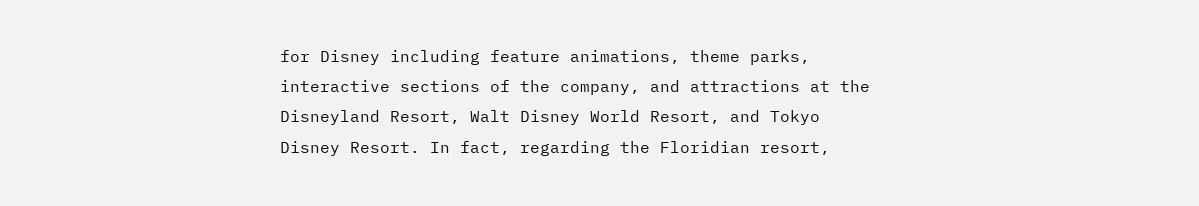for Disney including feature animations, theme parks, interactive sections of the company, and attractions at the Disneyland Resort, Walt Disney World Resort, and Tokyo Disney Resort. In fact, regarding the Floridian resort,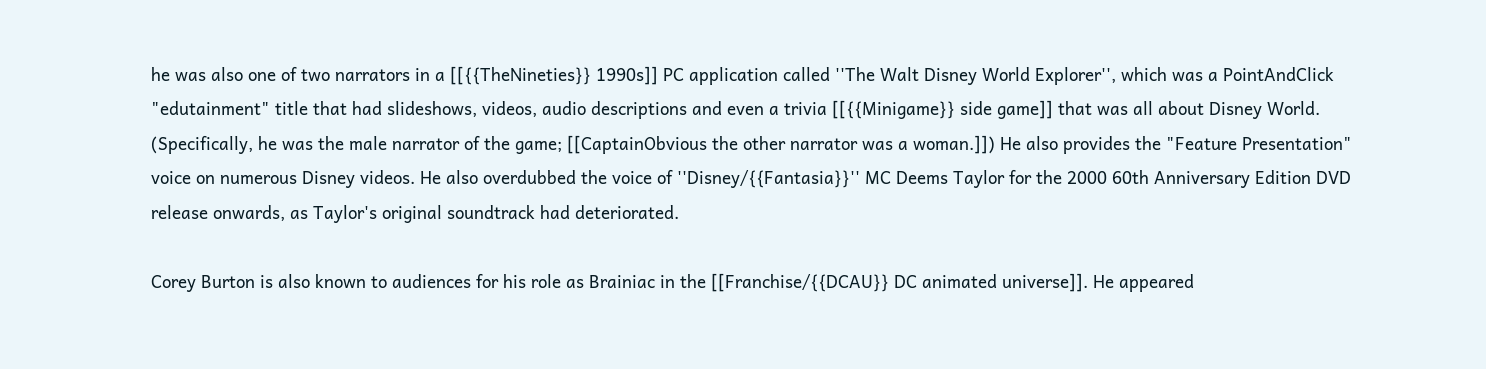he was also one of two narrators in a [[{{TheNineties}} 1990s]] PC application called ''The Walt Disney World Explorer'', which was a PointAndClick "edutainment" title that had slideshows, videos, audio descriptions and even a trivia [[{{Minigame}} side game]] that was all about Disney World. (Specifically, he was the male narrator of the game; [[CaptainObvious the other narrator was a woman.]]) He also provides the "Feature Presentation" voice on numerous Disney videos. He also overdubbed the voice of ''Disney/{{Fantasia}}'' MC Deems Taylor for the 2000 60th Anniversary Edition DVD release onwards, as Taylor's original soundtrack had deteriorated.

Corey Burton is also known to audiences for his role as Brainiac in the [[Franchise/{{DCAU}} DC animated universe]]. He appeared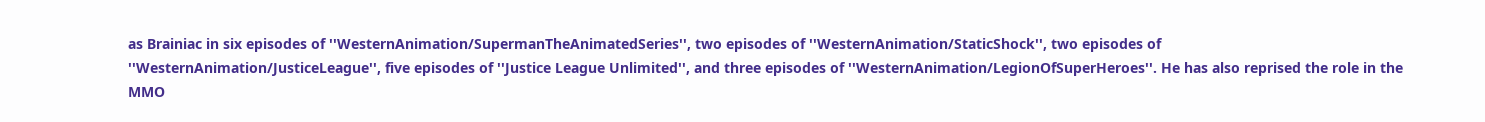as Brainiac in six episodes of ''WesternAnimation/SupermanTheAnimatedSeries'', two episodes of ''WesternAnimation/StaticShock'', two episodes of ''WesternAnimation/JusticeLeague'', five episodes of ''Justice League Unlimited'', and three episodes of ''WesternAnimation/LegionOfSuperHeroes''. He has also reprised the role in the MMO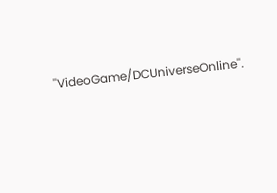''VideoGame/DCUniverseOnline''.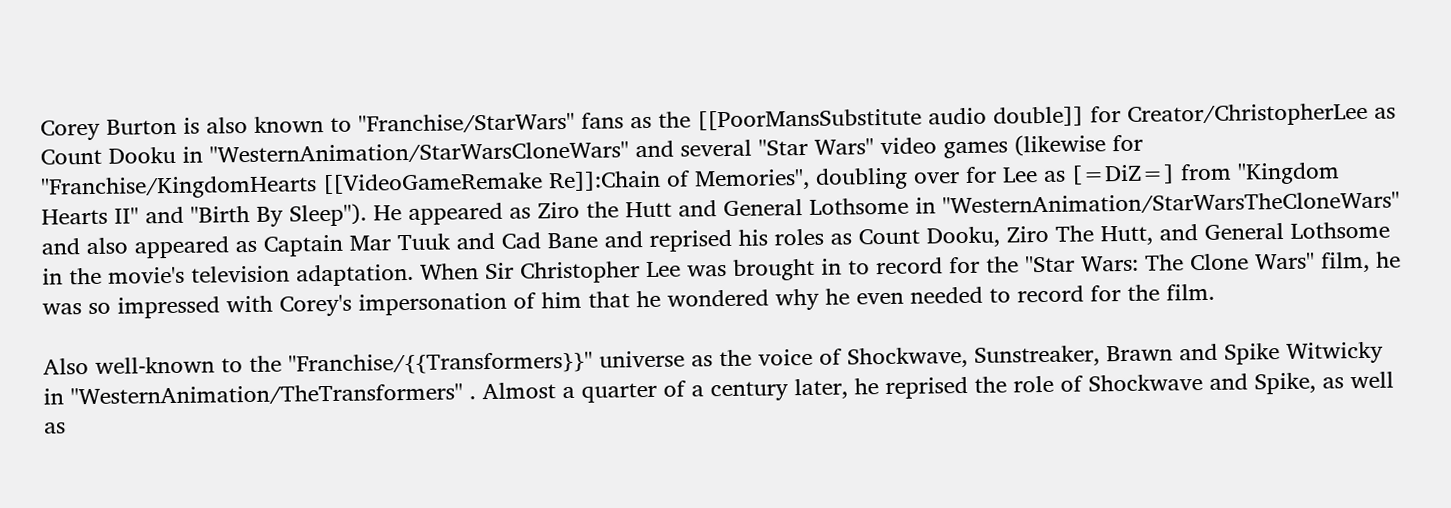Corey Burton is also known to ''Franchise/StarWars'' fans as the [[PoorMansSubstitute audio double]] for Creator/ChristopherLee as Count Dooku in ''WesternAnimation/StarWarsCloneWars'' and several ''Star Wars'' video games (likewise for ''Franchise/KingdomHearts [[VideoGameRemake Re]]:Chain of Memories'', doubling over for Lee as [=DiZ=] from ''Kingdom Hearts II'' and ''Birth By Sleep''). He appeared as Ziro the Hutt and General Lothsome in ''WesternAnimation/StarWarsTheCloneWars'' and also appeared as Captain Mar Tuuk and Cad Bane and reprised his roles as Count Dooku, Ziro The Hutt, and General Lothsome in the movie's television adaptation. When Sir Christopher Lee was brought in to record for the ''Star Wars: The Clone Wars'' film, he was so impressed with Corey's impersonation of him that he wondered why he even needed to record for the film.

Also well-known to the ''Franchise/{{Transformers}}'' universe as the voice of Shockwave, Sunstreaker, Brawn and Spike Witwicky in ''WesternAnimation/TheTransformers'' . Almost a quarter of a century later, he reprised the role of Shockwave and Spike, as well as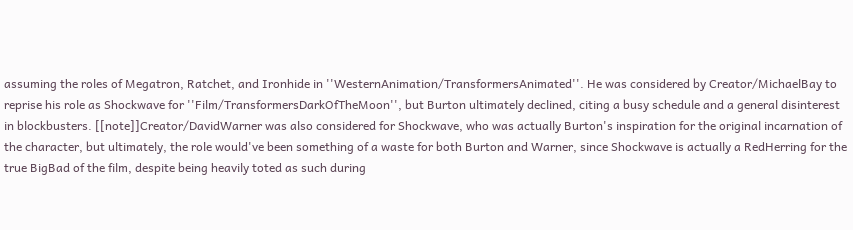assuming the roles of Megatron, Ratchet, and Ironhide in ''WesternAnimation/TransformersAnimated''. He was considered by Creator/MichaelBay to reprise his role as Shockwave for ''Film/TransformersDarkOfTheMoon'', but Burton ultimately declined, citing a busy schedule and a general disinterest in blockbusters. [[note]]Creator/DavidWarner was also considered for Shockwave, who was actually Burton's inspiration for the original incarnation of the character, but ultimately, the role would've been something of a waste for both Burton and Warner, since Shockwave is actually a RedHerring for the true BigBad of the film, despite being heavily toted as such during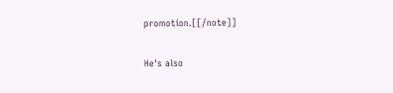promotion.[[/note]]

He's also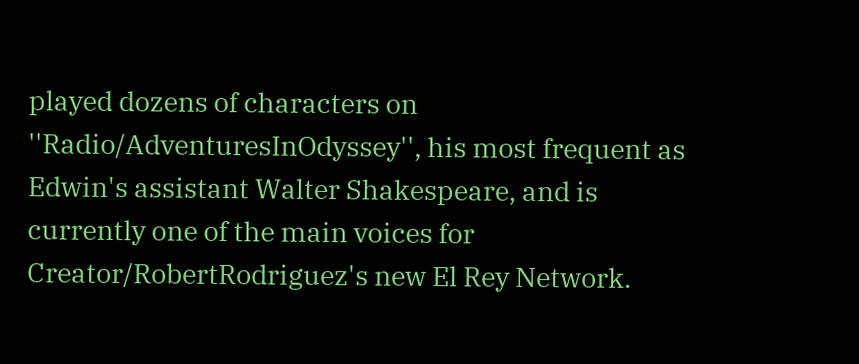played dozens of characters on ''Radio/AdventuresInOdyssey'', his most frequent as Edwin's assistant Walter Shakespeare, and is currently one of the main voices for Creator/RobertRodriguez's new El Rey Network.